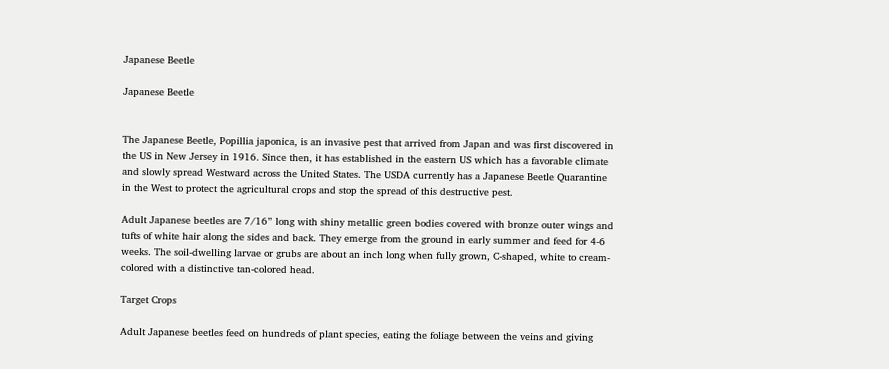Japanese Beetle

Japanese Beetle


The Japanese Beetle, Popillia japonica, is an invasive pest that arrived from Japan and was first discovered in the US in New Jersey in 1916. Since then, it has established in the eastern US which has a favorable climate and slowly spread Westward across the United States. The USDA currently has a Japanese Beetle Quarantine in the West to protect the agricultural crops and stop the spread of this destructive pest.

Adult Japanese beetles are 7/16” long with shiny metallic green bodies covered with bronze outer wings and tufts of white hair along the sides and back. They emerge from the ground in early summer and feed for 4-6 weeks. The soil-dwelling larvae or grubs are about an inch long when fully grown, C-shaped, white to cream-colored with a distinctive tan-colored head.

Target Crops

Adult Japanese beetles feed on hundreds of plant species, eating the foliage between the veins and giving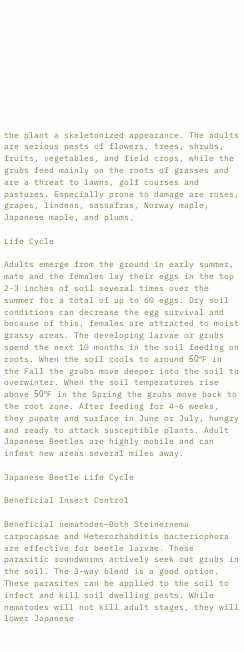the plant a skeletonized appearance. The adults are serious pests of flowers, trees, shrubs, fruits, vegetables, and field crops, while the grubs feed mainly on the roots of grasses and are a threat to lawns, golf courses and pastures. Especially prone to damage are roses, grapes, lindens, sassafras, Norway maple, Japanese maple, and plums.

Life Cycle

Adults emerge from the ground in early summer, mate and the females lay their eggs in the top 2-3 inches of soil several times over the summer for a total of up to 60 eggs. Dry soil conditions can decrease the egg survival and because of this, females are attracted to moist grassy areas. The developing larvae or grubs spend the next 10 months in the soil feeding on roots. When the soil cools to around 60ºF in the Fall the grubs move deeper into the soil to overwinter. When the soil temperatures rise above 50ºF in the Spring the grubs move back to the root zone. After feeding for 4-6 weeks, they pupate and surface in June or July, hungry and ready to attack susceptible plants. Adult Japanese Beetles are highly mobile and can infest new areas several miles away.

Japanese Beetle Life Cycle

Beneficial Insect Control

Beneficial nematodes—Both Steinernema carpocapsae and Heterorhabditis bacteriophora are effective for beetle larvae. These parasitic roundworms actively seek out grubs in the soil. The 3-way blend is a good option. These parasites can be applied to the soil to infect and kill soil dwelling pests. While nematodes will not kill adult stages, they will lower Japanese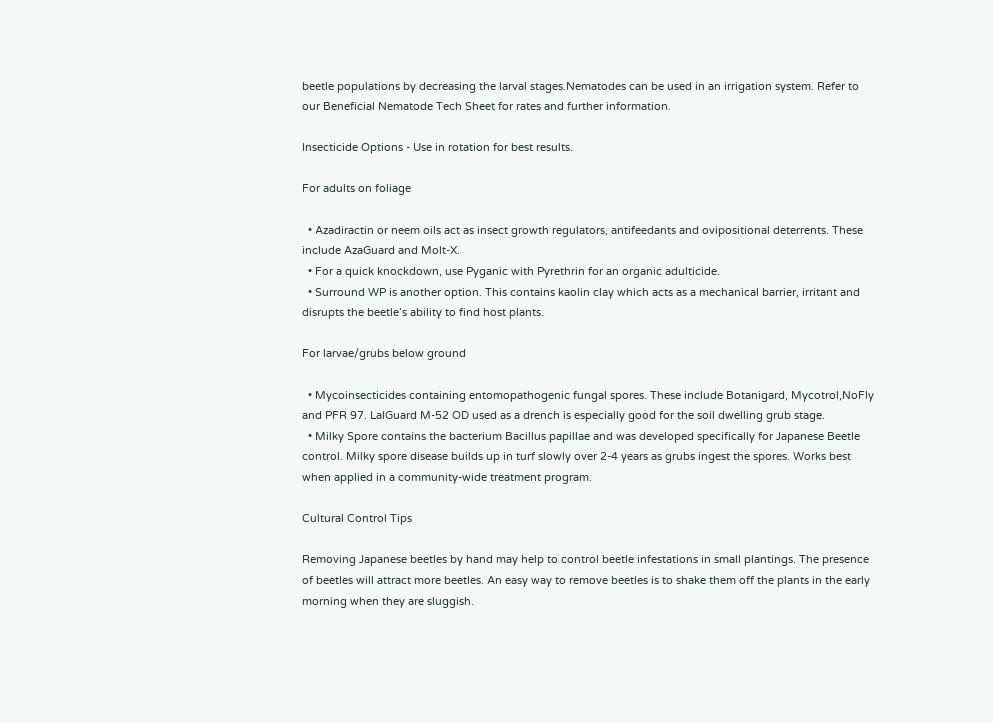beetle populations by decreasing the larval stages.Nematodes can be used in an irrigation system. Refer to our Beneficial Nematode Tech Sheet for rates and further information.

Insecticide Options - Use in rotation for best results.

For adults on foliage

  • Azadiractin or neem oils act as insect growth regulators, antifeedants and ovipositional deterrents. These include AzaGuard and Molt-X.
  • For a quick knockdown, use Pyganic with Pyrethrin for an organic adulticide.
  • Surround WP is another option. This contains kaolin clay which acts as a mechanical barrier, irritant and disrupts the beetle’s ability to find host plants.

For larvae/grubs below ground

  • Mycoinsecticides containing entomopathogenic fungal spores. These include Botanigard, Mycotrol,NoFly and PFR 97. LalGuard M-52 OD used as a drench is especially good for the soil dwelling grub stage.
  • Milky Spore contains the bacterium Bacillus papillae and was developed specifically for Japanese Beetle control. Milky spore disease builds up in turf slowly over 2-4 years as grubs ingest the spores. Works best when applied in a community-wide treatment program.

Cultural Control Tips

Removing Japanese beetles by hand may help to control beetle infestations in small plantings. The presence of beetles will attract more beetles. An easy way to remove beetles is to shake them off the plants in the early morning when they are sluggish.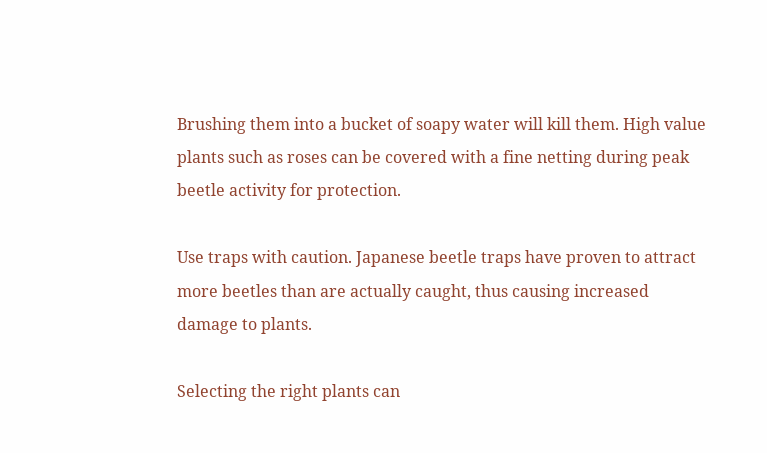Brushing them into a bucket of soapy water will kill them. High value plants such as roses can be covered with a fine netting during peak beetle activity for protection.

Use traps with caution. Japanese beetle traps have proven to attract more beetles than are actually caught, thus causing increased damage to plants.

Selecting the right plants can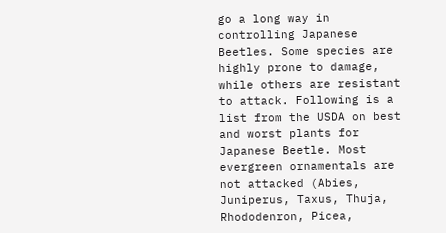go a long way in controlling Japanese Beetles. Some species are highly prone to damage, while others are resistant to attack. Following is a list from the USDA on best and worst plants for Japanese Beetle. Most evergreen ornamentals are not attacked (Abies, Juniperus, Taxus, Thuja, Rhododenron, Picea,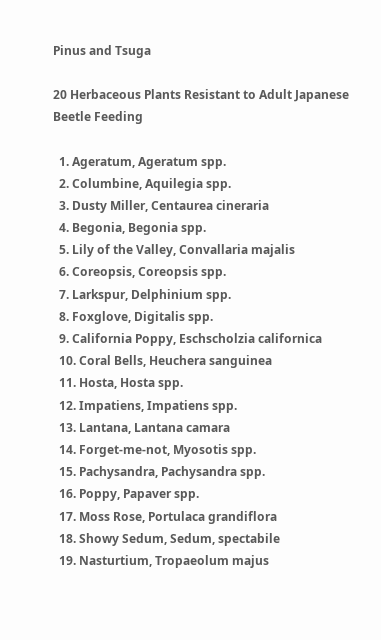Pinus and Tsuga

20 Herbaceous Plants Resistant to Adult Japanese Beetle Feeding

  1. Ageratum, Ageratum spp.
  2. Columbine, Aquilegia spp.
  3. Dusty Miller, Centaurea cineraria
  4. Begonia, Begonia spp.
  5. Lily of the Valley, Convallaria majalis
  6. Coreopsis, Coreopsis spp.
  7. Larkspur, Delphinium spp.
  8. Foxglove, Digitalis spp.
  9. California Poppy, Eschscholzia californica
  10. Coral Bells, Heuchera sanguinea
  11. Hosta, Hosta spp.
  12. Impatiens, Impatiens spp.
  13. Lantana, Lantana camara
  14. Forget-me-not, Myosotis spp.
  15. Pachysandra, Pachysandra spp.
  16. Poppy, Papaver spp.
  17. Moss Rose, Portulaca grandiflora
  18. Showy Sedum, Sedum, spectabile
  19. Nasturtium, Tropaeolum majus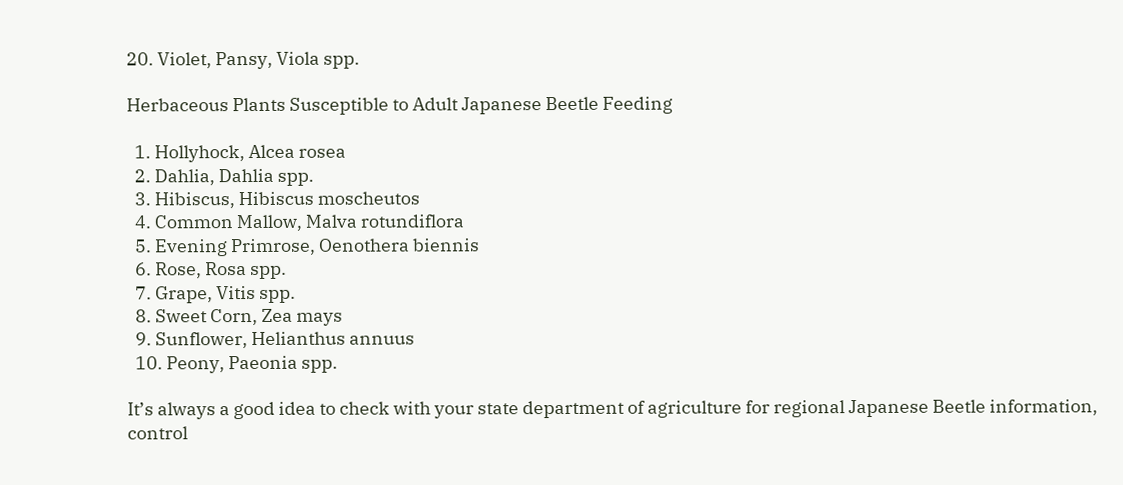20. Violet, Pansy, Viola spp.

Herbaceous Plants Susceptible to Adult Japanese Beetle Feeding

  1. Hollyhock, Alcea rosea
  2. Dahlia, Dahlia spp.
  3. Hibiscus, Hibiscus moscheutos
  4. Common Mallow, Malva rotundiflora
  5. Evening Primrose, Oenothera biennis
  6. Rose, Rosa spp.
  7. Grape, Vitis spp.
  8. Sweet Corn, Zea mays
  9. Sunflower, Helianthus annuus
  10. Peony, Paeonia spp.

It’s always a good idea to check with your state department of agriculture for regional Japanese Beetle information, control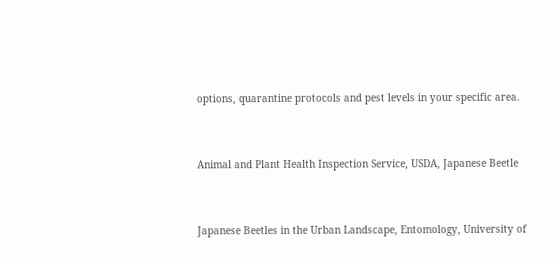options, quarantine protocols and pest levels in your specific area.


Animal and Plant Health Inspection Service, USDA, Japanese Beetle


Japanese Beetles in the Urban Landscape, Entomology, University of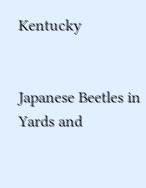Kentucky


Japanese Beetles in Yards and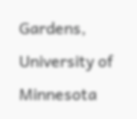Gardens, University of Minnesota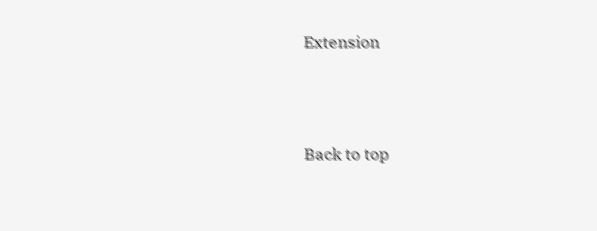Extension




Back to top